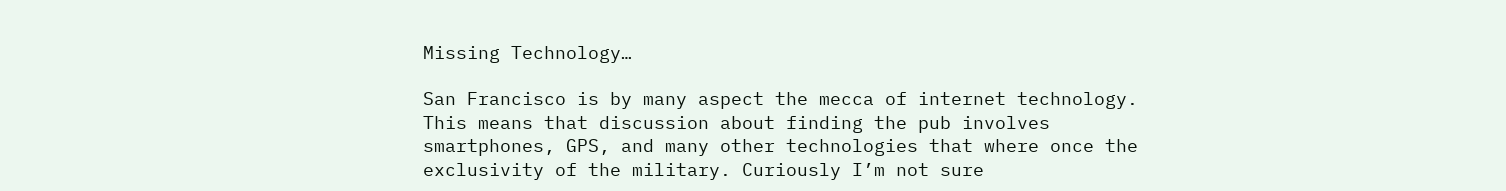Missing Technology…

San Francisco is by many aspect the mecca of internet technology. This means that discussion about finding the pub involves smartphones, GPS, and many other technologies that where once the exclusivity of the military. Curiously I’m not sure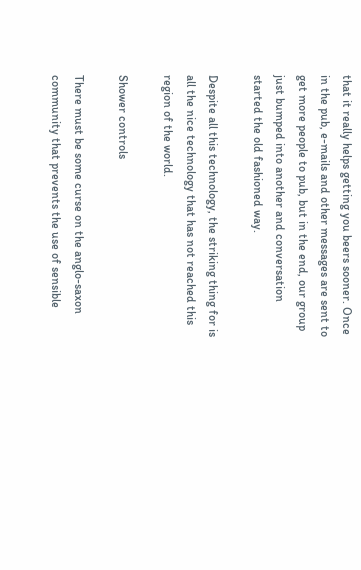that it really helps getting you beers sooner. Once in the pub, e-mails and other messages are sent to get more people to pub, but in the end, our group just bumped into another and conversation started the old fashioned way.

Despite all this technology, the striking thing for is all the nice technology that has not reached this region of the world.

Shower controls

There must be some curse on the anglo-saxon community that prevents the use of sensible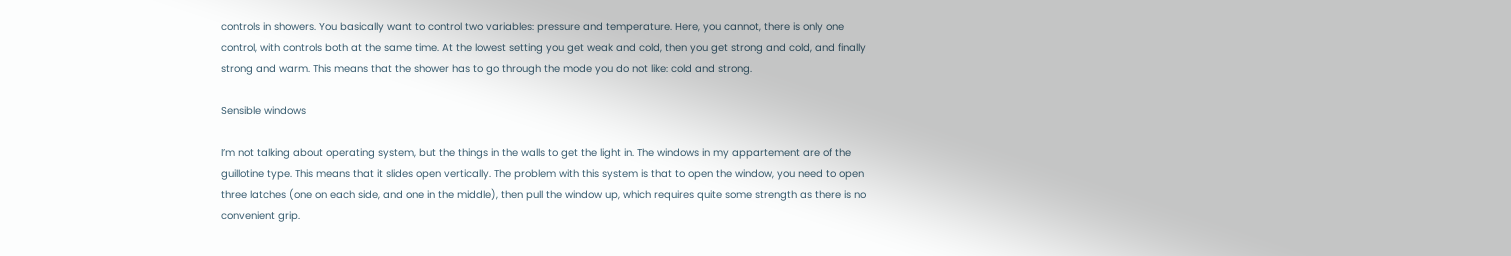controls in showers. You basically want to control two variables: pressure and temperature. Here, you cannot, there is only one control, with controls both at the same time. At the lowest setting you get weak and cold, then you get strong and cold, and finally strong and warm. This means that the shower has to go through the mode you do not like: cold and strong.

Sensible windows

I’m not talking about operating system, but the things in the walls to get the light in. The windows in my appartement are of the guillotine type. This means that it slides open vertically. The problem with this system is that to open the window, you need to open three latches (one on each side, and one in the middle), then pull the window up, which requires quite some strength as there is no convenient grip.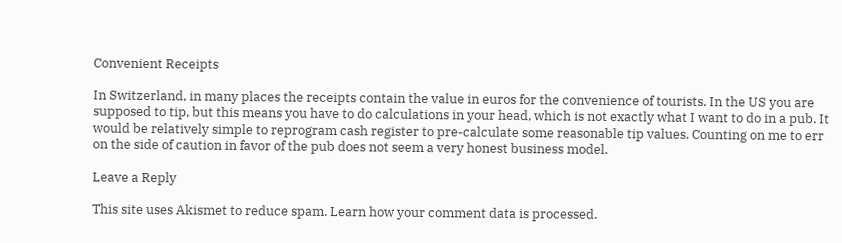Convenient Receipts

In Switzerland, in many places the receipts contain the value in euros for the convenience of tourists. In the US you are supposed to tip, but this means you have to do calculations in your head, which is not exactly what I want to do in a pub. It would be relatively simple to reprogram cash register to pre-calculate some reasonable tip values. Counting on me to err on the side of caution in favor of the pub does not seem a very honest business model.

Leave a Reply

This site uses Akismet to reduce spam. Learn how your comment data is processed.